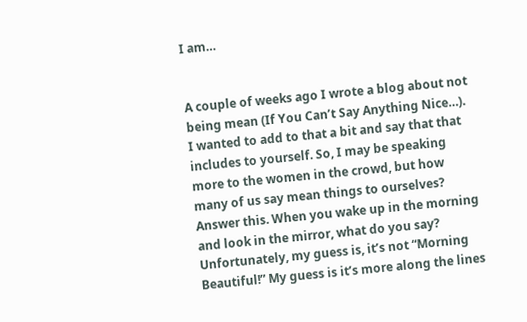I am…


A couple of weeks ago I wrote a blog about not being mean (If You Can’t Say Anything Nice…). I wanted to add to that a bit and say that that includes to yourself. So, I may be speaking more to the women in the crowd, but how many of us say mean things to ourselves? Answer this. When you wake up in the morning and look in the mirror, what do you say? Unfortunately, my guess is, it’s not “Morning Beautiful!” My guess is it’s more along the lines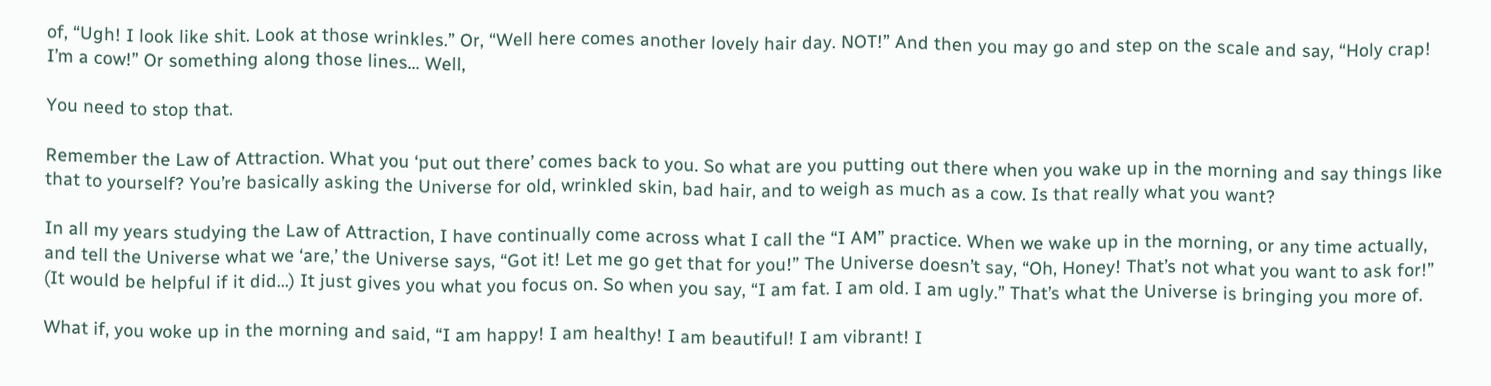of, “Ugh! I look like shit. Look at those wrinkles.” Or, “Well here comes another lovely hair day. NOT!” And then you may go and step on the scale and say, “Holy crap! I’m a cow!” Or something along those lines… Well,

You need to stop that.

Remember the Law of Attraction. What you ‘put out there’ comes back to you. So what are you putting out there when you wake up in the morning and say things like that to yourself? You’re basically asking the Universe for old, wrinkled skin, bad hair, and to weigh as much as a cow. Is that really what you want?

In all my years studying the Law of Attraction, I have continually come across what I call the “I AM” practice. When we wake up in the morning, or any time actually, and tell the Universe what we ‘are,’ the Universe says, “Got it! Let me go get that for you!” The Universe doesn’t say, “Oh, Honey! That’s not what you want to ask for!” (It would be helpful if it did…) It just gives you what you focus on. So when you say, “I am fat. I am old. I am ugly.” That’s what the Universe is bringing you more of.

What if, you woke up in the morning and said, “I am happy! I am healthy! I am beautiful! I am vibrant! I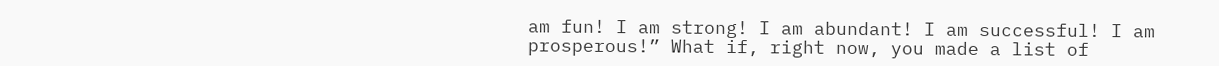am fun! I am strong! I am abundant! I am successful! I am prosperous!” What if, right now, you made a list of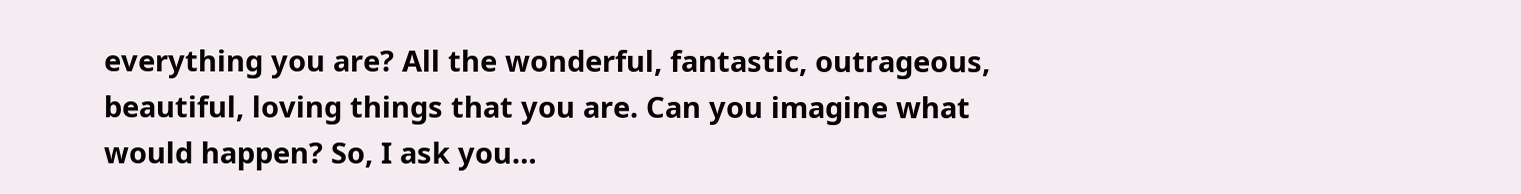everything you are? All the wonderful, fantastic, outrageous, beautiful, loving things that you are. Can you imagine what would happen? So, I ask you…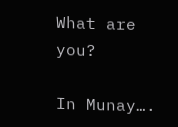What are you?

In Munay….